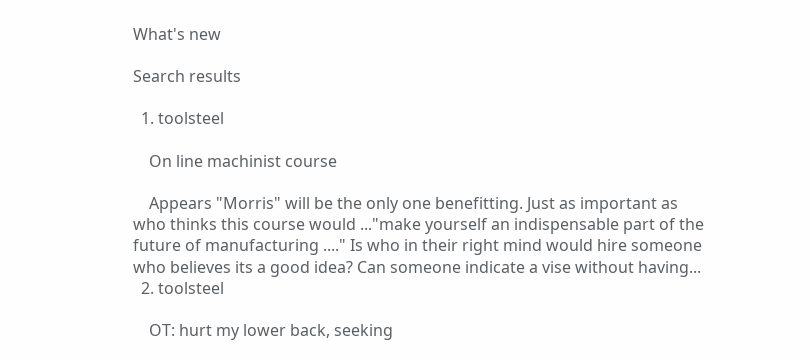What's new

Search results

  1. toolsteel

    On line machinist course

    Appears "Morris" will be the only one benefitting. Just as important as who thinks this course would ..."make yourself an indispensable part of the future of manufacturing ...." Is who in their right mind would hire someone who believes its a good idea? Can someone indicate a vise without having...
  2. toolsteel

    OT: hurt my lower back, seeking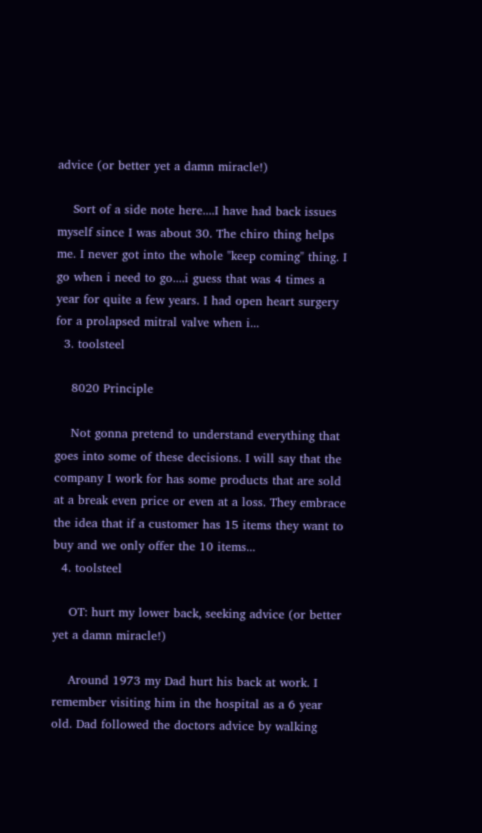advice (or better yet a damn miracle!)

    Sort of a side note here....I have had back issues myself since I was about 30. The chiro thing helps me. I never got into the whole "keep coming" thing. I go when i need to go....i guess that was 4 times a year for quite a few years. I had open heart surgery for a prolapsed mitral valve when i...
  3. toolsteel

    8020 Principle

    Not gonna pretend to understand everything that goes into some of these decisions. I will say that the company I work for has some products that are sold at a break even price or even at a loss. They embrace the idea that if a customer has 15 items they want to buy and we only offer the 10 items...
  4. toolsteel

    OT: hurt my lower back, seeking advice (or better yet a damn miracle!)

    Around 1973 my Dad hurt his back at work. I remember visiting him in the hospital as a 6 year old. Dad followed the doctors advice by walking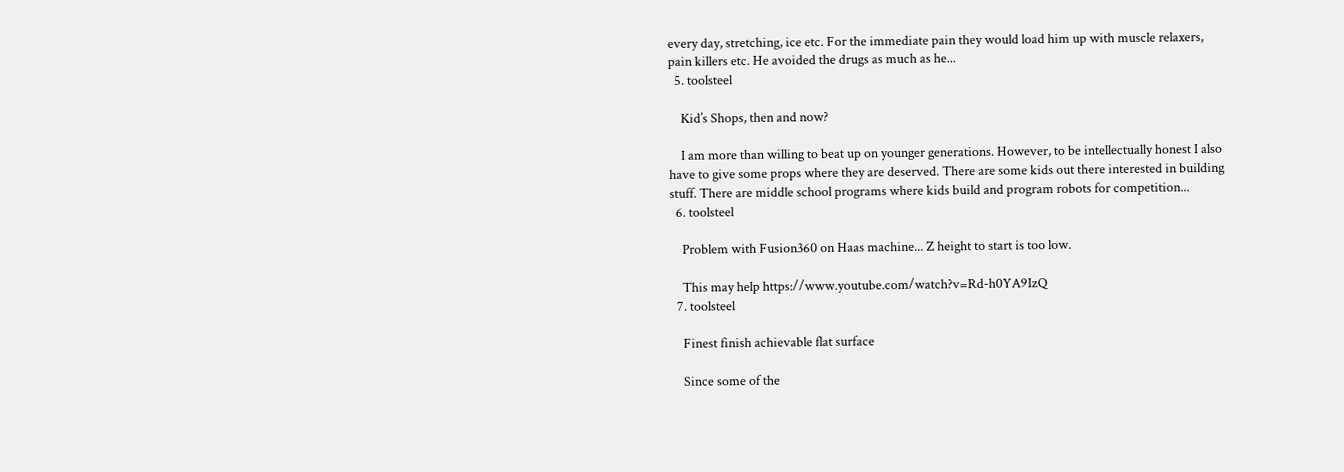every day, stretching, ice etc. For the immediate pain they would load him up with muscle relaxers, pain killers etc. He avoided the drugs as much as he...
  5. toolsteel

    Kid’s Shops, then and now?

    I am more than willing to beat up on younger generations. However, to be intellectually honest I also have to give some props where they are deserved. There are some kids out there interested in building stuff. There are middle school programs where kids build and program robots for competition...
  6. toolsteel

    Problem with Fusion360 on Haas machine... Z height to start is too low.

    This may help https://www.youtube.com/watch?v=Rd-h0YA9IzQ
  7. toolsteel

    Finest finish achievable flat surface

    Since some of the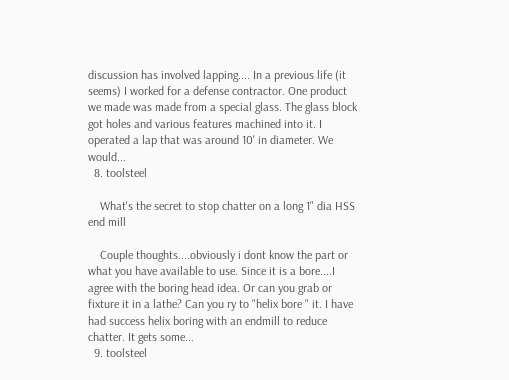discussion has involved lapping.... In a previous life (it seems) I worked for a defense contractor. One product we made was made from a special glass. The glass block got holes and various features machined into it. I operated a lap that was around 10' in diameter. We would...
  8. toolsteel

    What's the secret to stop chatter on a long 1" dia HSS end mill

    Couple thoughts....obviously i dont know the part or what you have available to use. Since it is a bore....I agree with the boring head idea. Or can you grab or fixture it in a lathe? Can you ry to "helix bore " it. I have had success helix boring with an endmill to reduce chatter. It gets some...
  9. toolsteel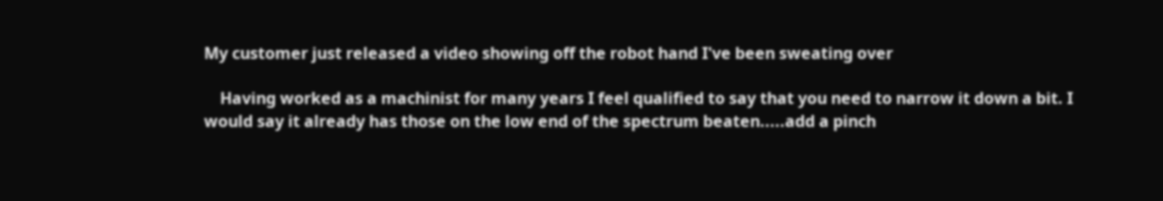My customer just released a video showing off the robot hand I've been sweating over

    Having worked as a machinist for many years I feel qualified to say that you need to narrow it down a bit. I would say it already has those on the low end of the spectrum beaten.....add a pinch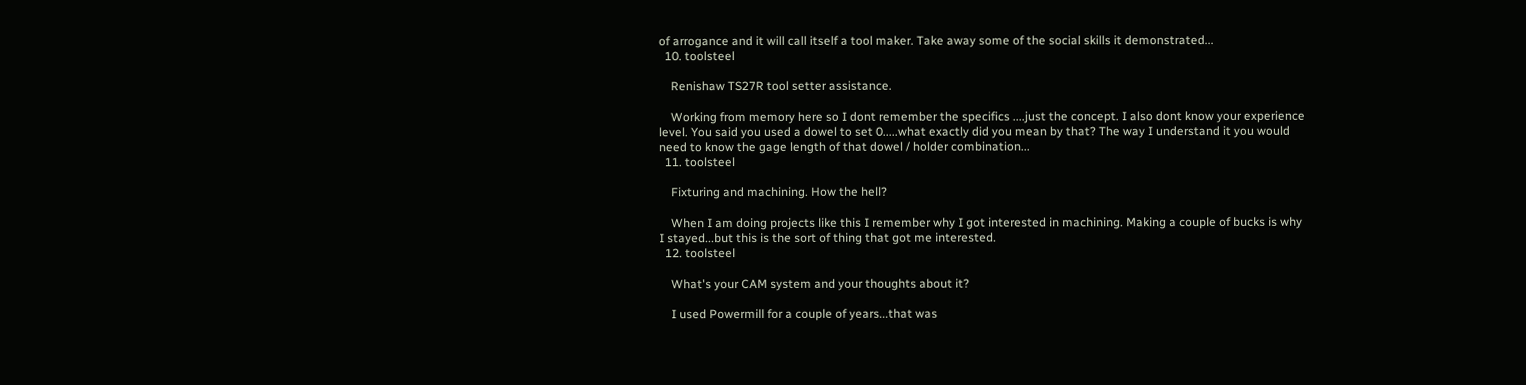of arrogance and it will call itself a tool maker. Take away some of the social skills it demonstrated...
  10. toolsteel

    Renishaw TS27R tool setter assistance.

    Working from memory here so I dont remember the specifics ....just the concept. I also dont know your experience level. You said you used a dowel to set 0.....what exactly did you mean by that? The way I understand it you would need to know the gage length of that dowel / holder combination...
  11. toolsteel

    Fixturing and machining. How the hell?

    When I am doing projects like this I remember why I got interested in machining. Making a couple of bucks is why I stayed...but this is the sort of thing that got me interested.
  12. toolsteel

    What's your CAM system and your thoughts about it?

    I used Powermill for a couple of years...that was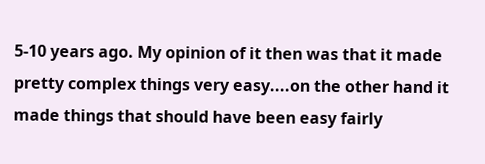5-10 years ago. My opinion of it then was that it made pretty complex things very easy....on the other hand it made things that should have been easy fairly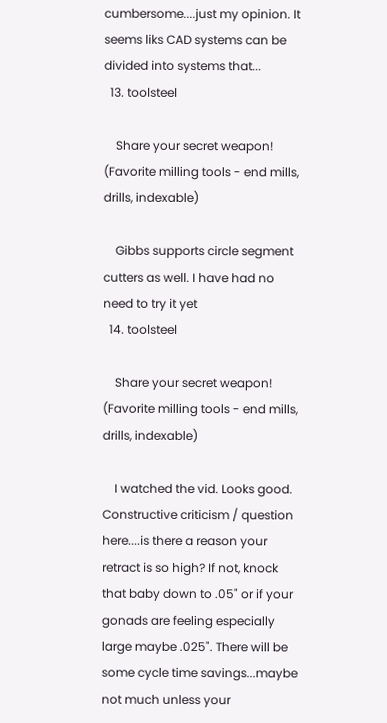cumbersome....just my opinion. It seems liks CAD systems can be divided into systems that...
  13. toolsteel

    Share your secret weapon! (Favorite milling tools - end mills, drills, indexable)

    Gibbs supports circle segment cutters as well. I have had no need to try it yet
  14. toolsteel

    Share your secret weapon! (Favorite milling tools - end mills, drills, indexable)

    I watched the vid. Looks good. Constructive criticism / question here....is there a reason your retract is so high? If not, knock that baby down to .05" or if your gonads are feeling especially large maybe .025". There will be some cycle time savings...maybe not much unless your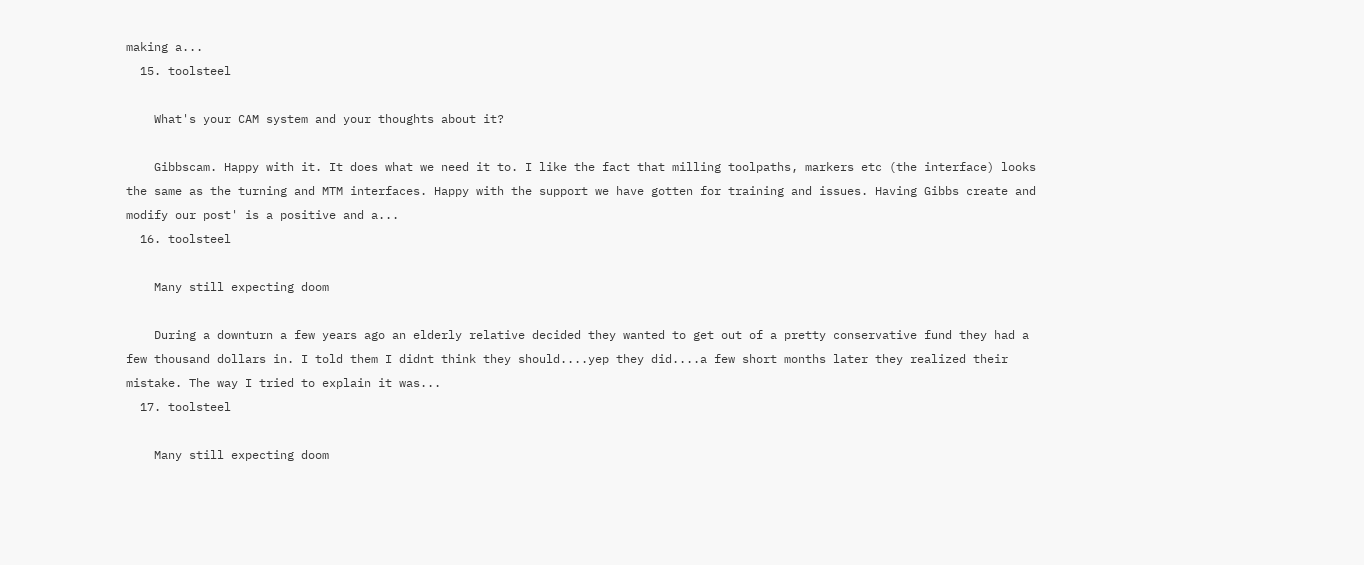making a...
  15. toolsteel

    What's your CAM system and your thoughts about it?

    Gibbscam. Happy with it. It does what we need it to. I like the fact that milling toolpaths, markers etc (the interface) looks the same as the turning and MTM interfaces. Happy with the support we have gotten for training and issues. Having Gibbs create and modify our post' is a positive and a...
  16. toolsteel

    Many still expecting doom

    During a downturn a few years ago an elderly relative decided they wanted to get out of a pretty conservative fund they had a few thousand dollars in. I told them I didnt think they should....yep they did....a few short months later they realized their mistake. The way I tried to explain it was...
  17. toolsteel

    Many still expecting doom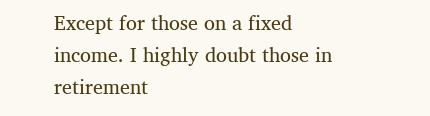Except for those on a fixed income. I highly doubt those in retirement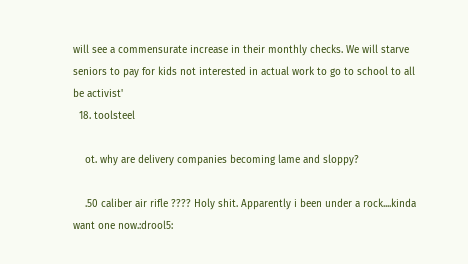will see a commensurate increase in their monthly checks. We will starve seniors to pay for kids not interested in actual work to go to school to all be activist'
  18. toolsteel

    ot. why are delivery companies becoming lame and sloppy?

    .50 caliber air rifle ???? Holy shit. Apparently i been under a rock....kinda want one now.:drool5: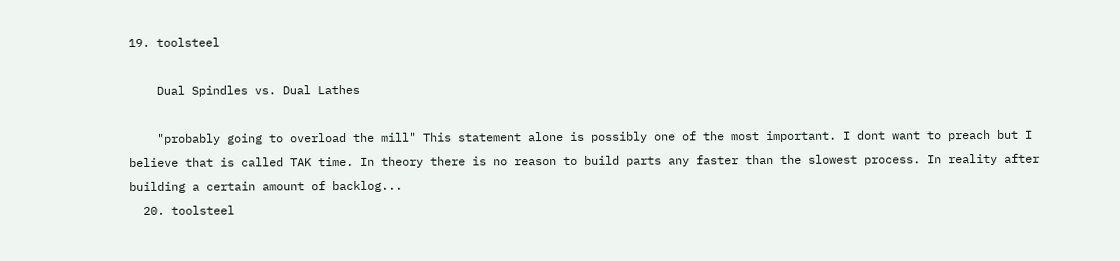19. toolsteel

    Dual Spindles vs. Dual Lathes

    "probably going to overload the mill" This statement alone is possibly one of the most important. I dont want to preach but I believe that is called TAK time. In theory there is no reason to build parts any faster than the slowest process. In reality after building a certain amount of backlog...
  20. toolsteel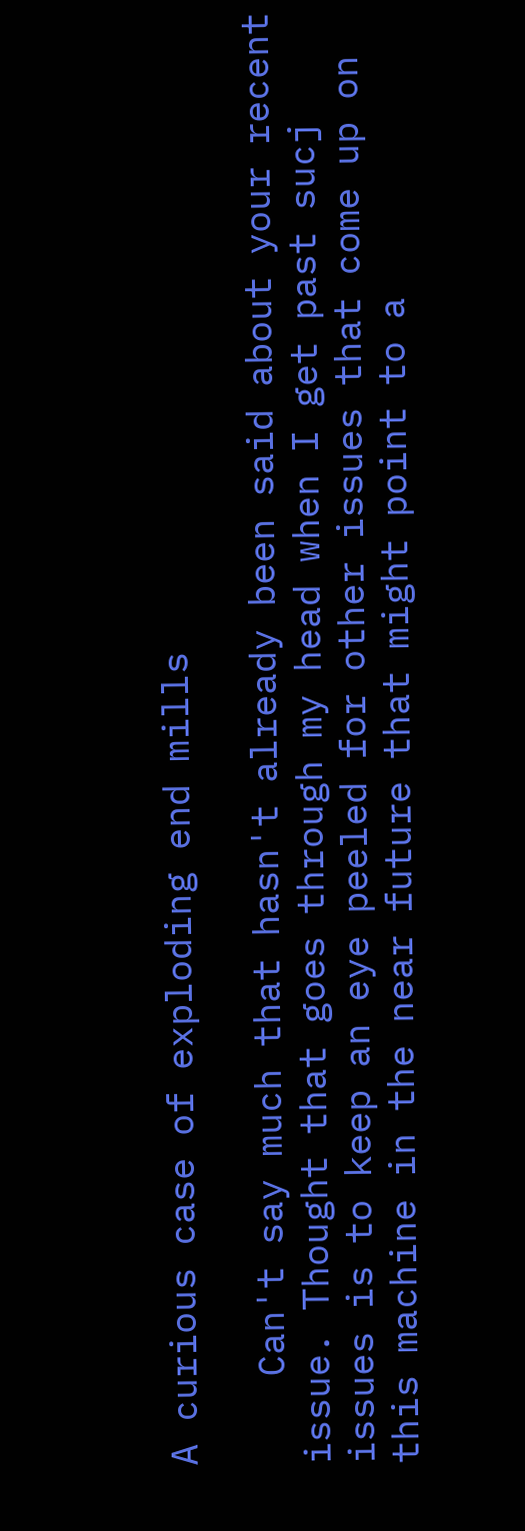A curious case of exploding end mills

    Can't say much that hasn't already been said about your recent issue. Thought that goes through my head when I get past sucj issues is to keep an eye peeled for other issues that come up on this machine in the near future that might point to a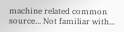machine related common source... Not familiar with...